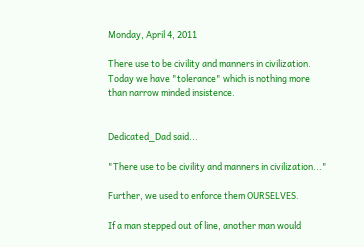Monday, April 4, 2011

There use to be civility and manners in civilization. Today we have "tolerance" which is nothing more than narrow minded insistence.


Dedicated_Dad said...

"There use to be civility and manners in civilization..."

Further, we used to enforce them OURSELVES.

If a man stepped out of line, another man would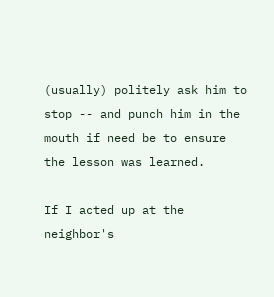(usually) politely ask him to stop -- and punch him in the mouth if need be to ensure the lesson was learned.

If I acted up at the neighbor's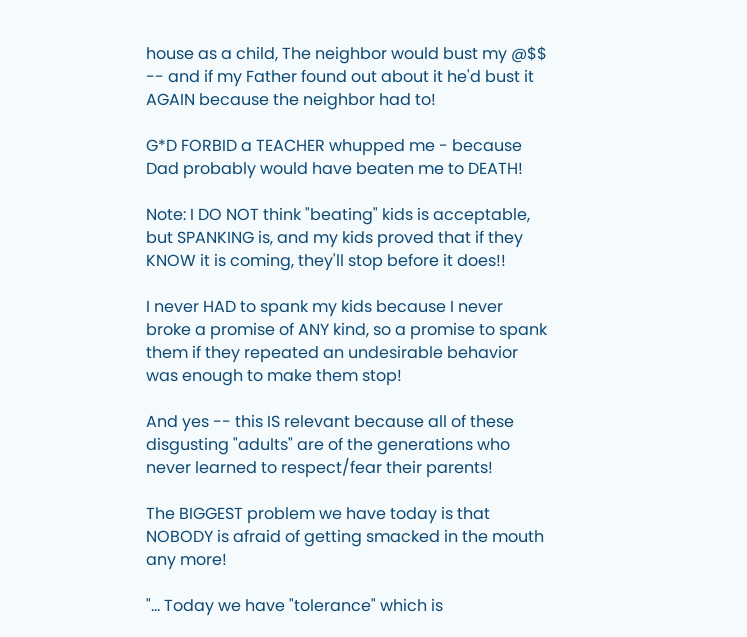house as a child, The neighbor would bust my @$$ -- and if my Father found out about it he'd bust it AGAIN because the neighbor had to!

G*D FORBID a TEACHER whupped me - because Dad probably would have beaten me to DEATH!

Note: I DO NOT think "beating" kids is acceptable, but SPANKING is, and my kids proved that if they KNOW it is coming, they'll stop before it does!!

I never HAD to spank my kids because I never broke a promise of ANY kind, so a promise to spank them if they repeated an undesirable behavior was enough to make them stop!

And yes -- this IS relevant because all of these disgusting "adults" are of the generations who never learned to respect/fear their parents!

The BIGGEST problem we have today is that NOBODY is afraid of getting smacked in the mouth any more!

"... Today we have "tolerance" which is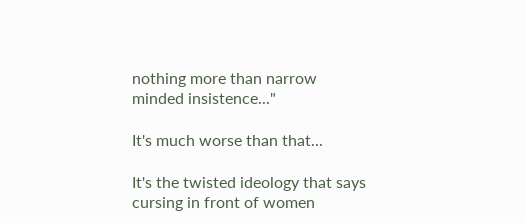nothing more than narrow minded insistence..."

It's much worse than that...

It's the twisted ideology that says cursing in front of women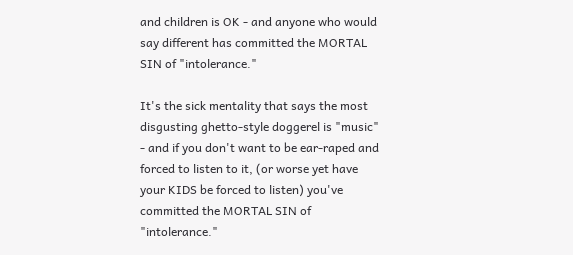and children is OK - and anyone who would say different has committed the MORTAL SIN of "intolerance."

It's the sick mentality that says the most disgusting ghetto-style doggerel is "music" - and if you don't want to be ear-raped and forced to listen to it, (or worse yet have your KIDS be forced to listen) you've committed the MORTAL SIN of "intolerance."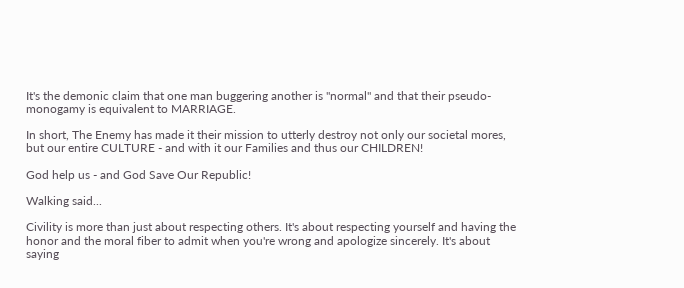It's the demonic claim that one man buggering another is "normal" and that their pseudo-monogamy is equivalent to MARRIAGE.

In short, The Enemy has made it their mission to utterly destroy not only our societal mores, but our entire CULTURE - and with it our Families and thus our CHILDREN!

God help us - and God Save Our Republic!

Walking said...

Civility is more than just about respecting others. It's about respecting yourself and having the honor and the moral fiber to admit when you're wrong and apologize sincerely. It's about saying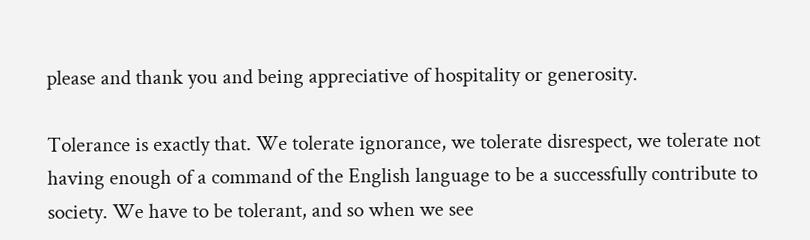please and thank you and being appreciative of hospitality or generosity.

Tolerance is exactly that. We tolerate ignorance, we tolerate disrespect, we tolerate not having enough of a command of the English language to be a successfully contribute to society. We have to be tolerant, and so when we see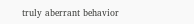truly aberrant behavior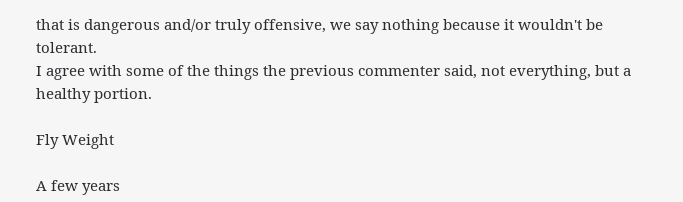that is dangerous and/or truly offensive, we say nothing because it wouldn't be tolerant.
I agree with some of the things the previous commenter said, not everything, but a healthy portion.

Fly Weight

A few years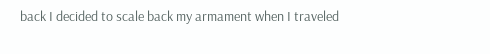back I decided to scale back my armament when I traveled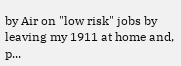by Air on "low risk" jobs by leaving my 1911 at home and, p...